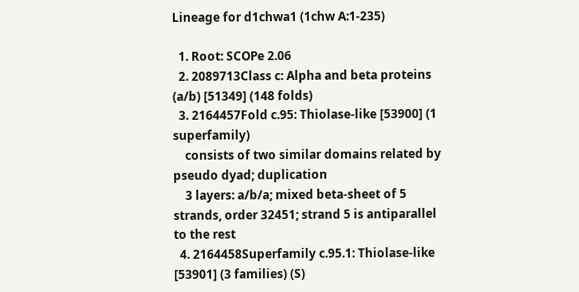Lineage for d1chwa1 (1chw A:1-235)

  1. Root: SCOPe 2.06
  2. 2089713Class c: Alpha and beta proteins (a/b) [51349] (148 folds)
  3. 2164457Fold c.95: Thiolase-like [53900] (1 superfamily)
    consists of two similar domains related by pseudo dyad; duplication
    3 layers: a/b/a; mixed beta-sheet of 5 strands, order 32451; strand 5 is antiparallel to the rest
  4. 2164458Superfamily c.95.1: Thiolase-like [53901] (3 families) (S)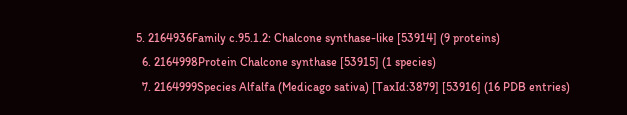5. 2164936Family c.95.1.2: Chalcone synthase-like [53914] (9 proteins)
  6. 2164998Protein Chalcone synthase [53915] (1 species)
  7. 2164999Species Alfalfa (Medicago sativa) [TaxId:3879] [53916] (16 PDB entries)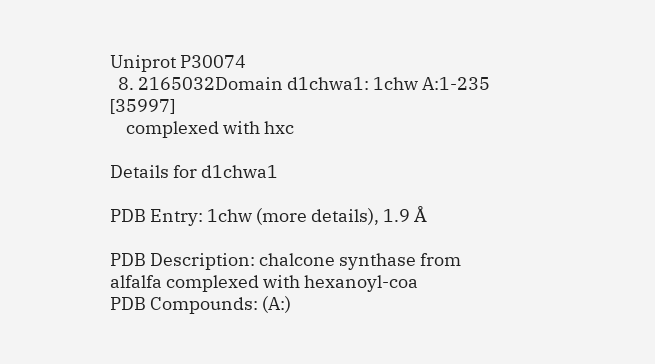Uniprot P30074
  8. 2165032Domain d1chwa1: 1chw A:1-235 [35997]
    complexed with hxc

Details for d1chwa1

PDB Entry: 1chw (more details), 1.9 Å

PDB Description: chalcone synthase from alfalfa complexed with hexanoyl-coa
PDB Compounds: (A:)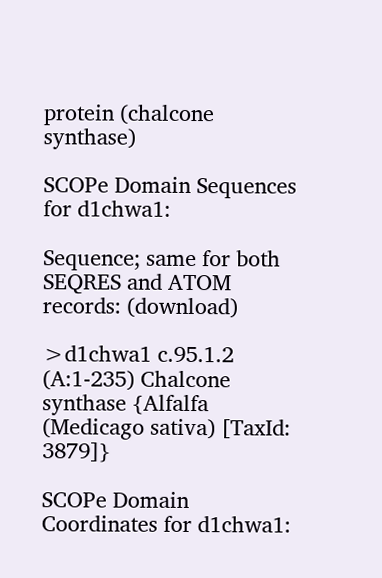protein (chalcone synthase)

SCOPe Domain Sequences for d1chwa1:

Sequence; same for both SEQRES and ATOM records: (download)

>d1chwa1 c.95.1.2 (A:1-235) Chalcone synthase {Alfalfa (Medicago sativa) [TaxId: 3879]}

SCOPe Domain Coordinates for d1chwa1: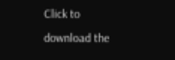Click to download the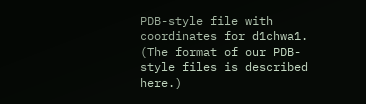PDB-style file with coordinates for d1chwa1.
(The format of our PDB-style files is described here.)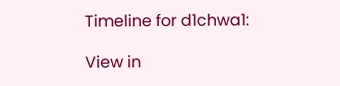Timeline for d1chwa1:

View in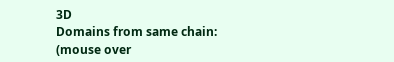3D
Domains from same chain:
(mouse over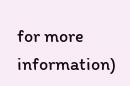for more information)